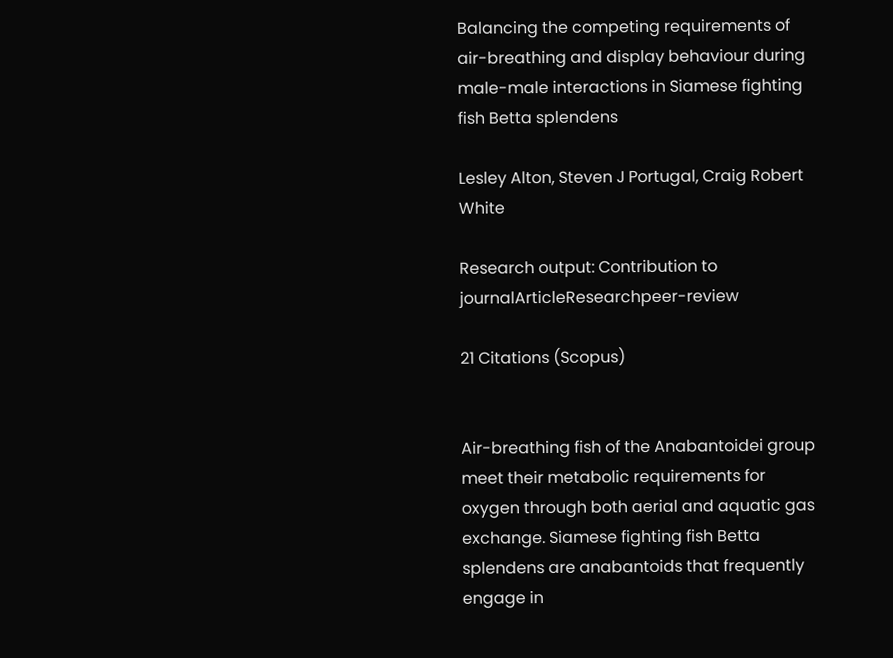Balancing the competing requirements of air-breathing and display behaviour during male-male interactions in Siamese fighting fish Betta splendens

Lesley Alton, Steven J Portugal, Craig Robert White

Research output: Contribution to journalArticleResearchpeer-review

21 Citations (Scopus)


Air-breathing fish of the Anabantoidei group meet their metabolic requirements for oxygen through both aerial and aquatic gas exchange. Siamese fighting fish Betta splendens are anabantoids that frequently engage in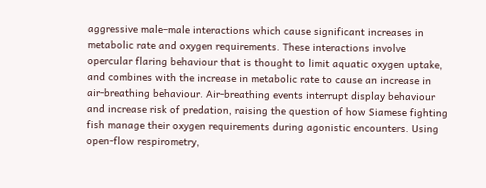aggressive male–male interactions which cause significant increases in metabolic rate and oxygen requirements. These interactions involve opercular flaring behaviour that is thought to limit aquatic oxygen uptake, and combines with the increase in metabolic rate to cause an increase in air-breathing behaviour. Air-breathing events interrupt display behaviour and increase risk of predation, raising the question of how Siamese fighting fish manage their oxygen requirements during agonistic encounters. Using open-flow respirometry,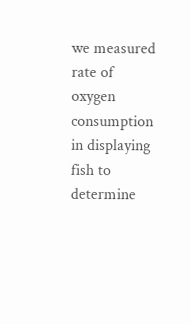we measured rate of oxygen consumption in displaying fish to determine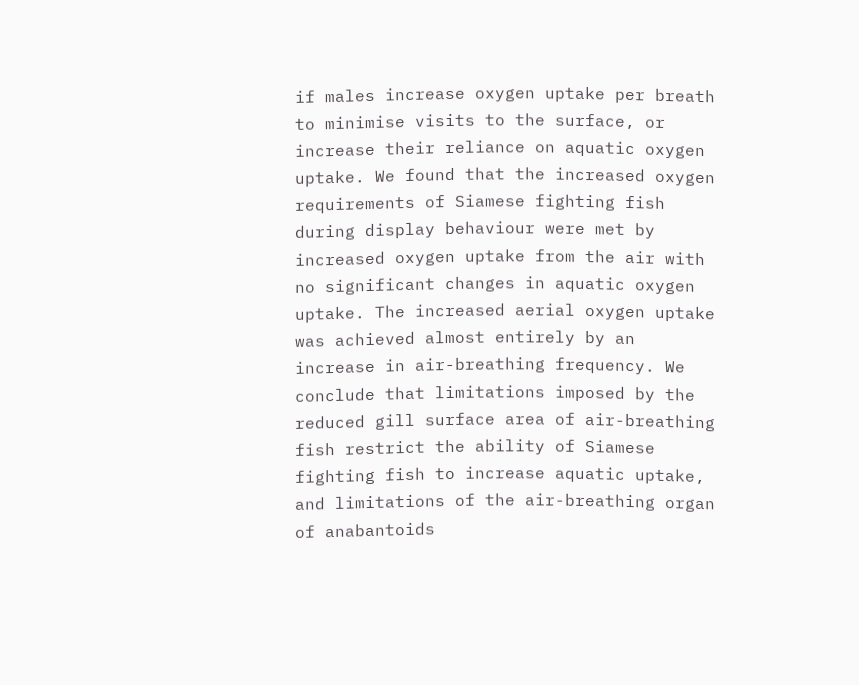if males increase oxygen uptake per breath to minimise visits to the surface, or increase their reliance on aquatic oxygen uptake. We found that the increased oxygen requirements of Siamese fighting fish during display behaviour were met by increased oxygen uptake from the air with no significant changes in aquatic oxygen uptake. The increased aerial oxygen uptake was achieved almost entirely by an increase in air-breathing frequency. We conclude that limitations imposed by the reduced gill surface area of air-breathing fish restrict the ability of Siamese fighting fish to increase aquatic uptake, and limitations of the air-breathing organ of anabantoids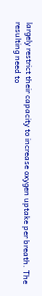largely restrict their capacity to increase oxygen uptake per breath. The resulting need to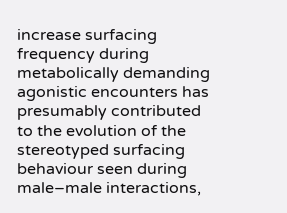increase surfacing frequency during metabolically demanding agonistic encounters has presumably contributed to the evolution of the stereotyped surfacing behaviour seen during male–male interactions,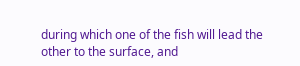during which one of the fish will lead the other to the surface, and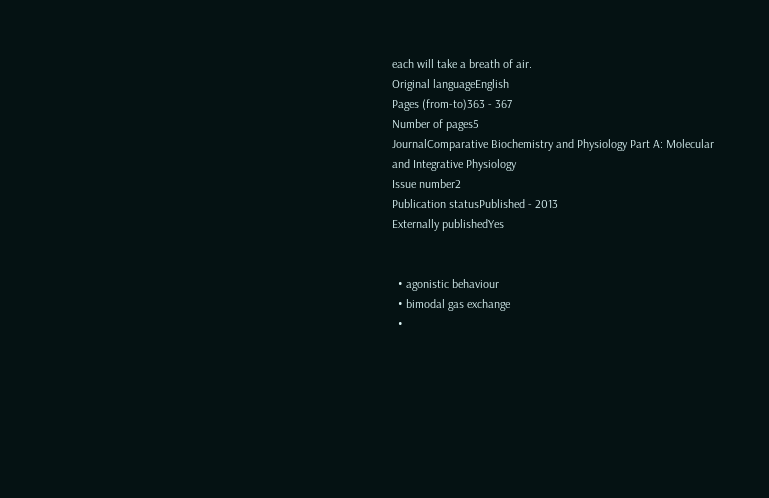each will take a breath of air.
Original languageEnglish
Pages (from-to)363 - 367
Number of pages5
JournalComparative Biochemistry and Physiology Part A: Molecular and Integrative Physiology
Issue number2
Publication statusPublished - 2013
Externally publishedYes


  • agonistic behaviour
  • bimodal gas exchange
  •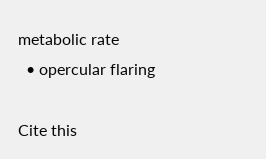metabolic rate
  • opercular flaring

Cite this